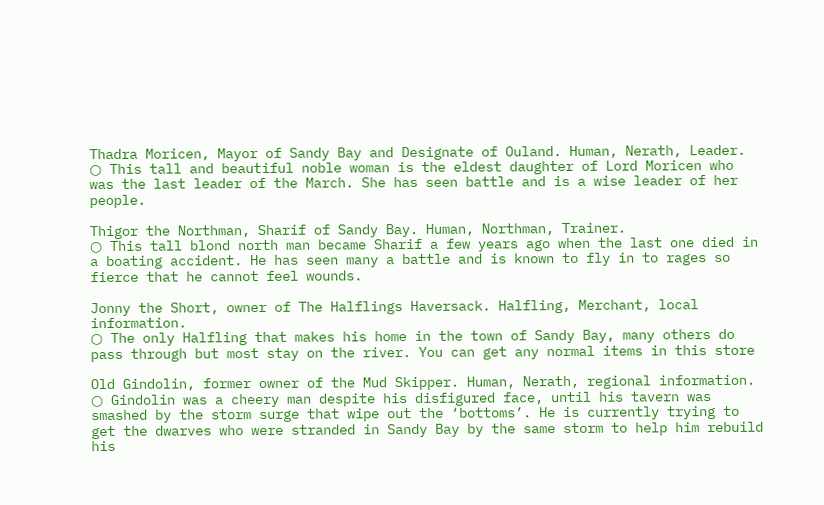Thadra Moricen, Mayor of Sandy Bay and Designate of Ouland. Human, Nerath, Leader.
○ This tall and beautiful noble woman is the eldest daughter of Lord Moricen who was the last leader of the March. She has seen battle and is a wise leader of her people.

Thigor the Northman, Sharif of Sandy Bay. Human, Northman, Trainer.
○ This tall blond north man became Sharif a few years ago when the last one died in a boating accident. He has seen many a battle and is known to fly in to rages so fierce that he cannot feel wounds.

Jonny the Short, owner of The Halflings Haversack. Halfling, Merchant, local information.
○ The only Halfling that makes his home in the town of Sandy Bay, many others do pass through but most stay on the river. You can get any normal items in this store

Old Gindolin, former owner of the Mud Skipper. Human, Nerath, regional information.
○ Gindolin was a cheery man despite his disfigured face, until his tavern was smashed by the storm surge that wipe out the ‘bottoms’. He is currently trying to get the dwarves who were stranded in Sandy Bay by the same storm to help him rebuild his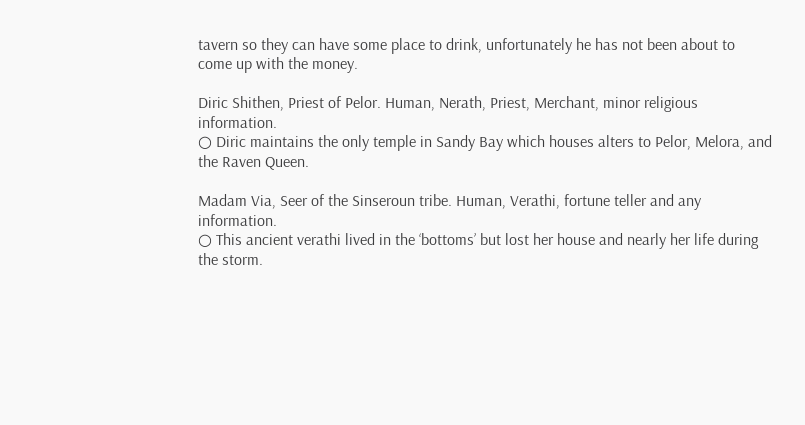tavern so they can have some place to drink, unfortunately he has not been about to come up with the money.

Diric Shithen, Priest of Pelor. Human, Nerath, Priest, Merchant, minor religious information.
○ Diric maintains the only temple in Sandy Bay which houses alters to Pelor, Melora, and the Raven Queen.

Madam Via, Seer of the Sinseroun tribe. Human, Verathi, fortune teller and any information.
○ This ancient verathi lived in the ‘bottoms’ but lost her house and nearly her life during the storm.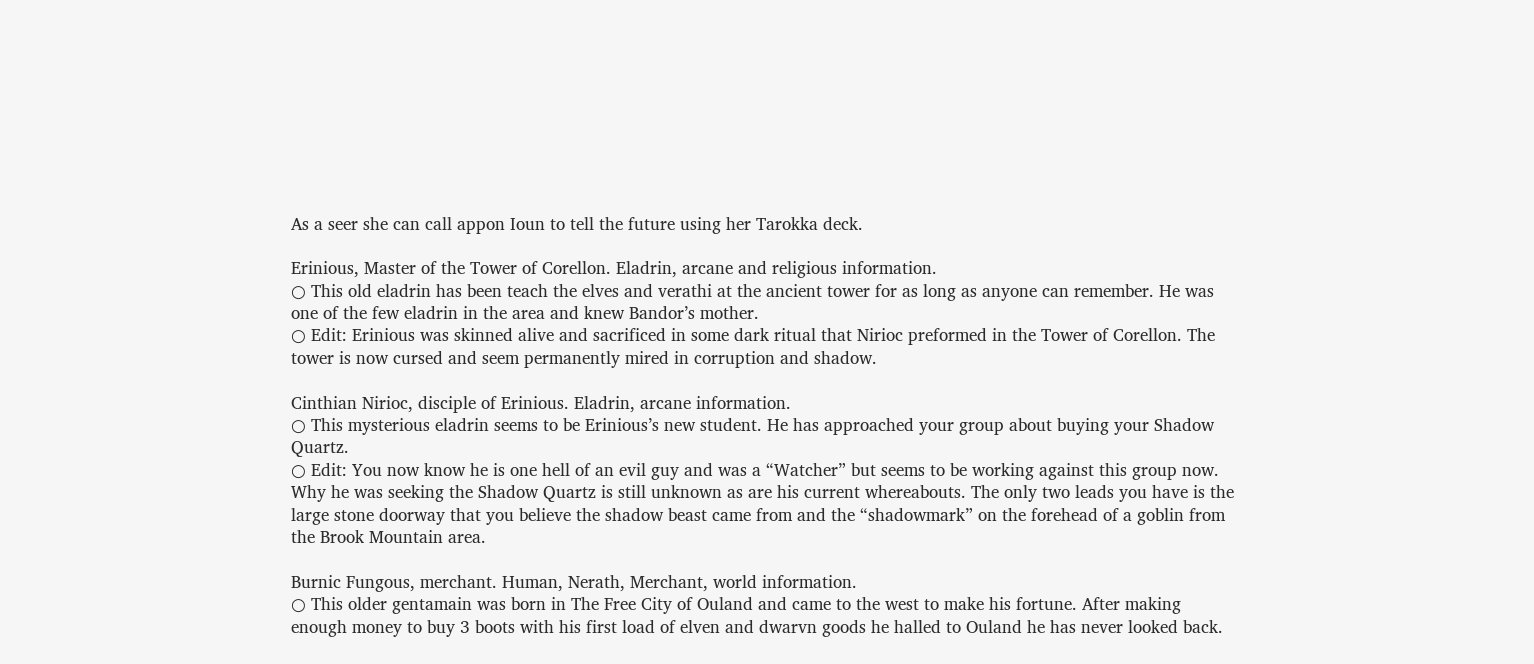As a seer she can call appon Ioun to tell the future using her Tarokka deck.

Erinious, Master of the Tower of Corellon. Eladrin, arcane and religious information.
○ This old eladrin has been teach the elves and verathi at the ancient tower for as long as anyone can remember. He was one of the few eladrin in the area and knew Bandor’s mother.
○ Edit: Erinious was skinned alive and sacrificed in some dark ritual that Nirioc preformed in the Tower of Corellon. The tower is now cursed and seem permanently mired in corruption and shadow.

Cinthian Nirioc, disciple of Erinious. Eladrin, arcane information.
○ This mysterious eladrin seems to be Erinious’s new student. He has approached your group about buying your Shadow Quartz.
○ Edit: You now know he is one hell of an evil guy and was a “Watcher” but seems to be working against this group now. Why he was seeking the Shadow Quartz is still unknown as are his current whereabouts. The only two leads you have is the large stone doorway that you believe the shadow beast came from and the “shadowmark” on the forehead of a goblin from the Brook Mountain area.

Burnic Fungous, merchant. Human, Nerath, Merchant, world information.
○ This older gentamain was born in The Free City of Ouland and came to the west to make his fortune. After making enough money to buy 3 boots with his first load of elven and dwarvn goods he halled to Ouland he has never looked back.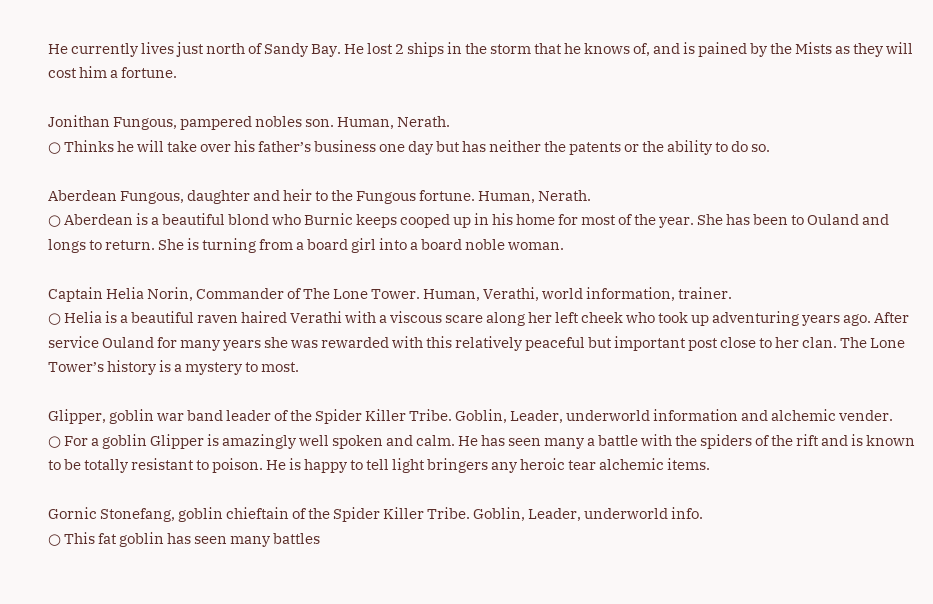He currently lives just north of Sandy Bay. He lost 2 ships in the storm that he knows of, and is pained by the Mists as they will cost him a fortune.

Jonithan Fungous, pampered nobles son. Human, Nerath.
○ Thinks he will take over his father’s business one day but has neither the patents or the ability to do so.

Aberdean Fungous, daughter and heir to the Fungous fortune. Human, Nerath.
○ Aberdean is a beautiful blond who Burnic keeps cooped up in his home for most of the year. She has been to Ouland and longs to return. She is turning from a board girl into a board noble woman.

Captain Helia Norin, Commander of The Lone Tower. Human, Verathi, world information, trainer.
○ Helia is a beautiful raven haired Verathi with a viscous scare along her left cheek who took up adventuring years ago. After service Ouland for many years she was rewarded with this relatively peaceful but important post close to her clan. The Lone Tower’s history is a mystery to most.

Glipper, goblin war band leader of the Spider Killer Tribe. Goblin, Leader, underworld information and alchemic vender.
○ For a goblin Glipper is amazingly well spoken and calm. He has seen many a battle with the spiders of the rift and is known to be totally resistant to poison. He is happy to tell light bringers any heroic tear alchemic items.

Gornic Stonefang, goblin chieftain of the Spider Killer Tribe. Goblin, Leader, underworld info.
○ This fat goblin has seen many battles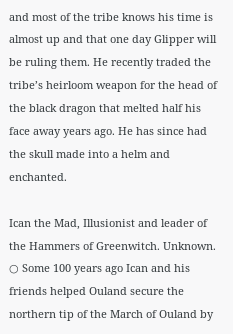and most of the tribe knows his time is almost up and that one day Glipper will be ruling them. He recently traded the tribe’s heirloom weapon for the head of the black dragon that melted half his face away years ago. He has since had the skull made into a helm and enchanted.

Ican the Mad, Illusionist and leader of the Hammers of Greenwitch. Unknown.
○ Some 100 years ago Ican and his friends helped Ouland secure the northern tip of the March of Ouland by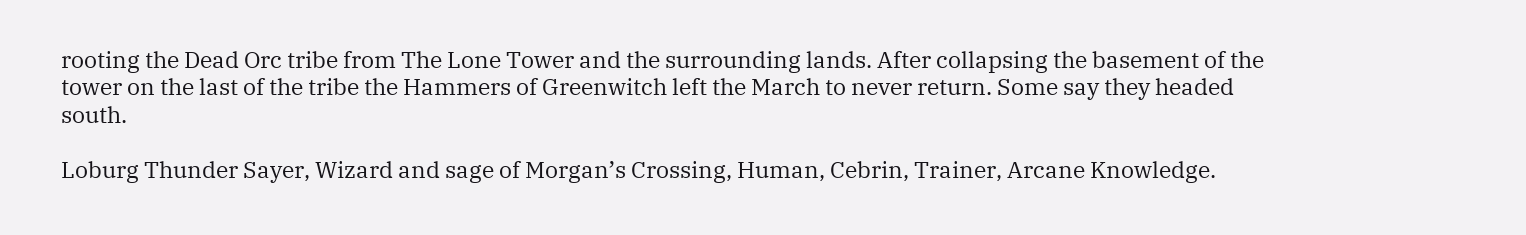rooting the Dead Orc tribe from The Lone Tower and the surrounding lands. After collapsing the basement of the tower on the last of the tribe the Hammers of Greenwitch left the March to never return. Some say they headed south.

Loburg Thunder Sayer, Wizard and sage of Morgan’s Crossing, Human, Cebrin, Trainer, Arcane Knowledge.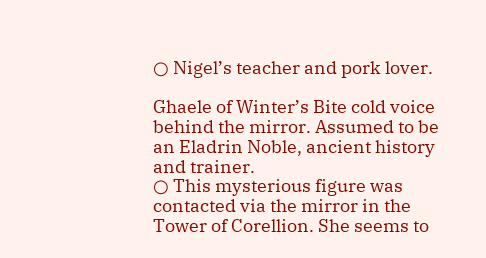○ Nigel’s teacher and pork lover.

Ghaele of Winter’s Bite cold voice behind the mirror. Assumed to be an Eladrin Noble, ancient history and trainer.
○ This mysterious figure was contacted via the mirror in the Tower of Corellion. She seems to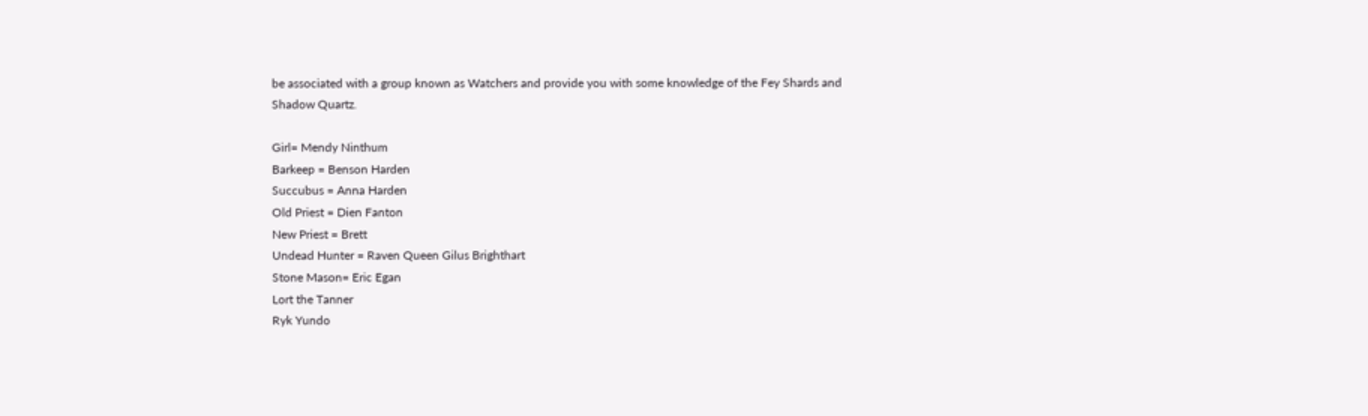be associated with a group known as Watchers and provide you with some knowledge of the Fey Shards and Shadow Quartz.

Girl= Mendy Ninthum
Barkeep = Benson Harden
Succubus = Anna Harden
Old Priest = Dien Fanton
New Priest = Brett
Undead Hunter = Raven Queen Gilus Brighthart
Stone Mason= Eric Egan
Lort the Tanner
Ryk Yundo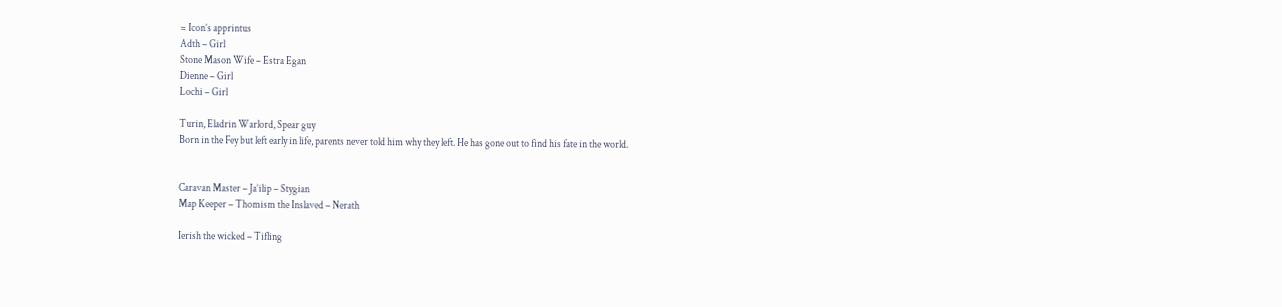= Icon’s apprintus
Adth – Girl
Stone Mason Wife – Estra Egan
Dienne – Girl
Lochi – Girl

Turin, Eladrin Warlord, Spear guy
Born in the Fey but left early in life, parents never told him why they left. He has gone out to find his fate in the world.


Caravan Master – Ja’ilip – Stygian
Map Keeper – Thomism the Inslaved – Nerath

Ierish the wicked – Tifling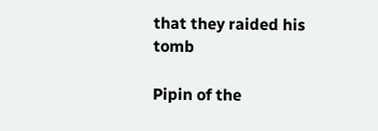that they raided his tomb

Pipin of the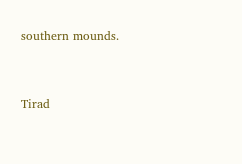southern mounds.


Tirad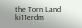the Torn Land ki11erdm